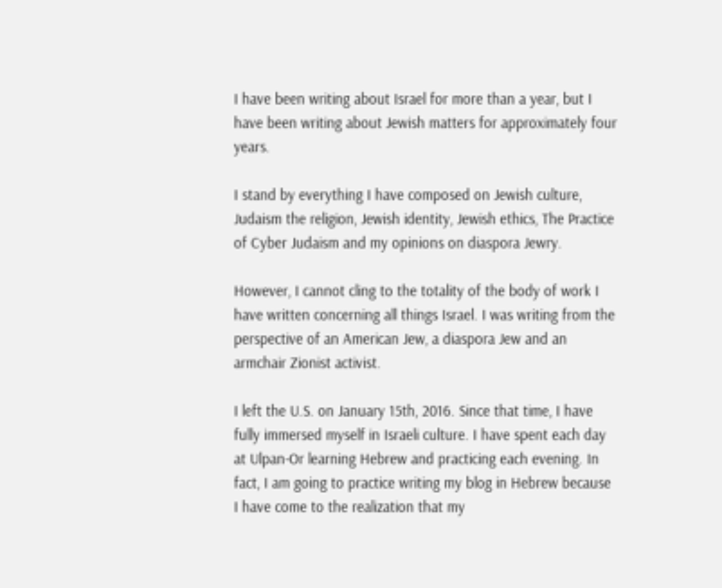I have been writing about Israel for more than a year, but I have been writing about Jewish matters for approximately four years.

I stand by everything I have composed on Jewish culture, Judaism the religion, Jewish identity, Jewish ethics, The Practice of Cyber Judaism and my opinions on diaspora Jewry.

However, I cannot cling to the totality of the body of work I have written concerning all things Israel. I was writing from the perspective of an American Jew, a diaspora Jew and an armchair Zionist activist.

I left the U.S. on January 15th, 2016. Since that time, I have fully immersed myself in Israeli culture. I have spent each day at Ulpan-Or learning Hebrew and practicing each evening. In fact, I am going to practice writing my blog in Hebrew because I have come to the realization that my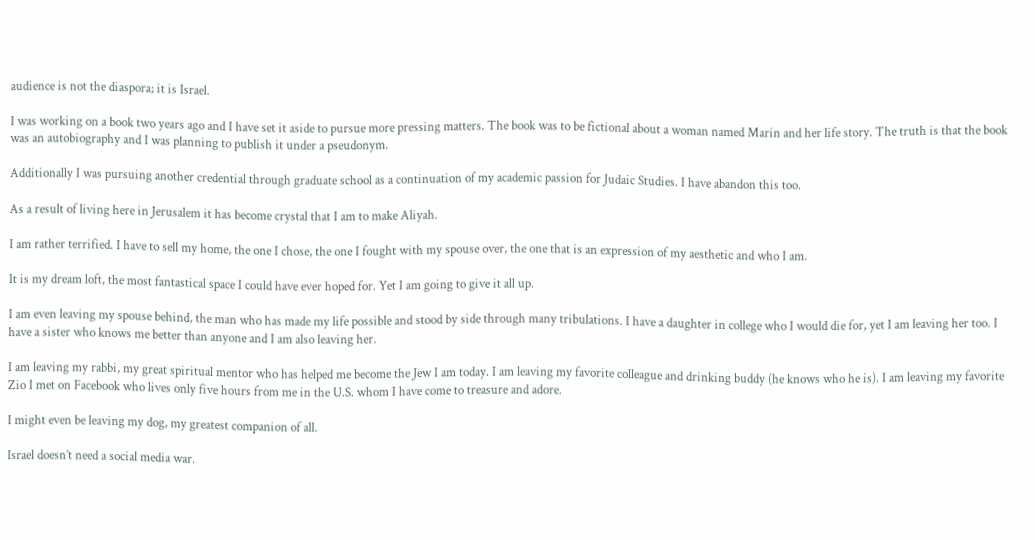audience is not the diaspora; it is Israel.

I was working on a book two years ago and I have set it aside to pursue more pressing matters. The book was to be fictional about a woman named Marin and her life story. The truth is that the book was an autobiography and I was planning to publish it under a pseudonym.

Additionally I was pursuing another credential through graduate school as a continuation of my academic passion for Judaic Studies. I have abandon this too.

As a result of living here in Jerusalem it has become crystal that I am to make Aliyah.

I am rather terrified. I have to sell my home, the one I chose, the one I fought with my spouse over, the one that is an expression of my aesthetic and who I am.

It is my dream loft, the most fantastical space I could have ever hoped for. Yet I am going to give it all up.

I am even leaving my spouse behind, the man who has made my life possible and stood by side through many tribulations. I have a daughter in college who I would die for, yet I am leaving her too. I have a sister who knows me better than anyone and I am also leaving her.

I am leaving my rabbi, my great spiritual mentor who has helped me become the Jew I am today. I am leaving my favorite colleague and drinking buddy (he knows who he is). I am leaving my favorite Zio I met on Facebook who lives only five hours from me in the U.S. whom I have come to treasure and adore.

I might even be leaving my dog, my greatest companion of all.

Israel doesn’t need a social media war.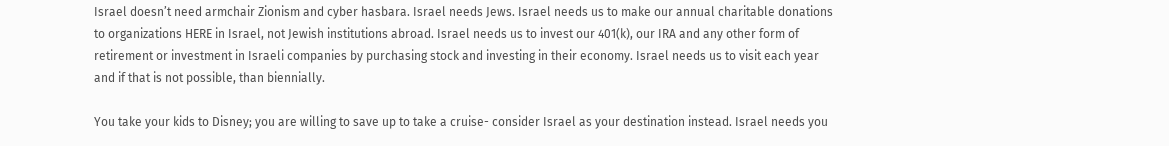Israel doesn’t need armchair Zionism and cyber hasbara. Israel needs Jews. Israel needs us to make our annual charitable donations to organizations HERE in Israel, not Jewish institutions abroad. Israel needs us to invest our 401(k), our IRA and any other form of retirement or investment in Israeli companies by purchasing stock and investing in their economy. Israel needs us to visit each year and if that is not possible, than biennially.

You take your kids to Disney; you are willing to save up to take a cruise- consider Israel as your destination instead. Israel needs you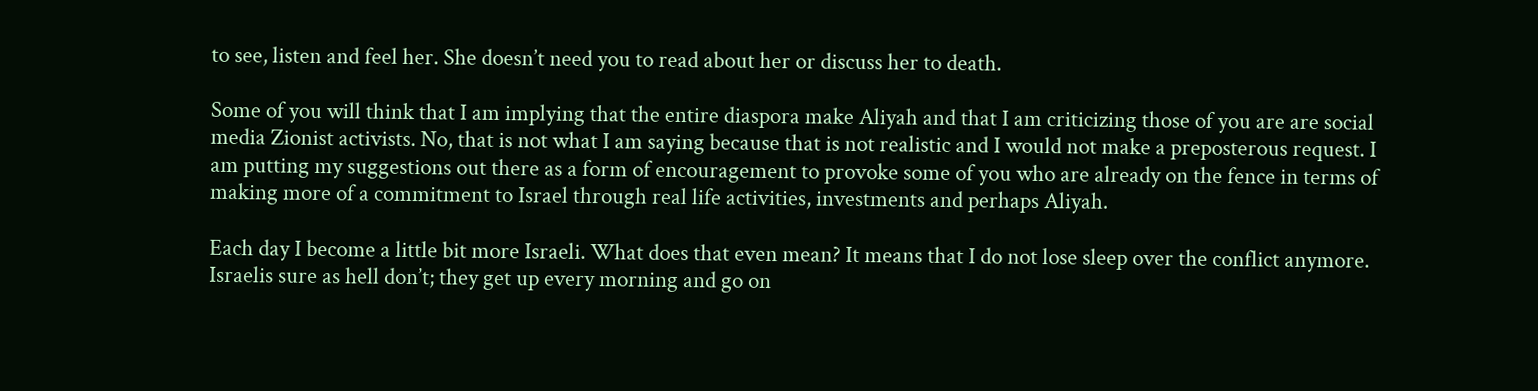to see, listen and feel her. She doesn’t need you to read about her or discuss her to death.

Some of you will think that I am implying that the entire diaspora make Aliyah and that I am criticizing those of you are are social media Zionist activists. No, that is not what I am saying because that is not realistic and I would not make a preposterous request. I am putting my suggestions out there as a form of encouragement to provoke some of you who are already on the fence in terms of making more of a commitment to Israel through real life activities, investments and perhaps Aliyah.

Each day I become a little bit more Israeli. What does that even mean? It means that I do not lose sleep over the conflict anymore. Israelis sure as hell don’t; they get up every morning and go on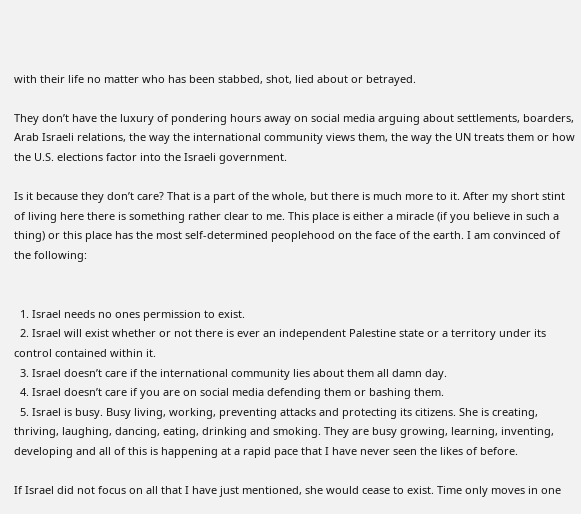with their life no matter who has been stabbed, shot, lied about or betrayed.

They don’t have the luxury of pondering hours away on social media arguing about settlements, boarders, Arab Israeli relations, the way the international community views them, the way the UN treats them or how the U.S. elections factor into the Israeli government.

Is it because they don’t care? That is a part of the whole, but there is much more to it. After my short stint of living here there is something rather clear to me. This place is either a miracle (if you believe in such a thing) or this place has the most self-determined peoplehood on the face of the earth. I am convinced of the following:


  1. Israel needs no ones permission to exist.
  2. Israel will exist whether or not there is ever an independent Palestine state or a territory under its control contained within it.
  3. Israel doesn’t care if the international community lies about them all damn day.
  4. Israel doesn’t care if you are on social media defending them or bashing them.
  5. Israel is busy. Busy living, working, preventing attacks and protecting its citizens. She is creating, thriving, laughing, dancing, eating, drinking and smoking. They are busy growing, learning, inventing, developing and all of this is happening at a rapid pace that I have never seen the likes of before.

If Israel did not focus on all that I have just mentioned, she would cease to exist. Time only moves in one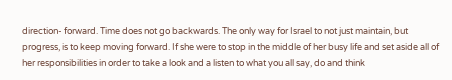direction- forward. Time does not go backwards. The only way for Israel to not just maintain, but progress, is to keep moving forward. If she were to stop in the middle of her busy life and set aside all of her responsibilities in order to take a look and a listen to what you all say, do and think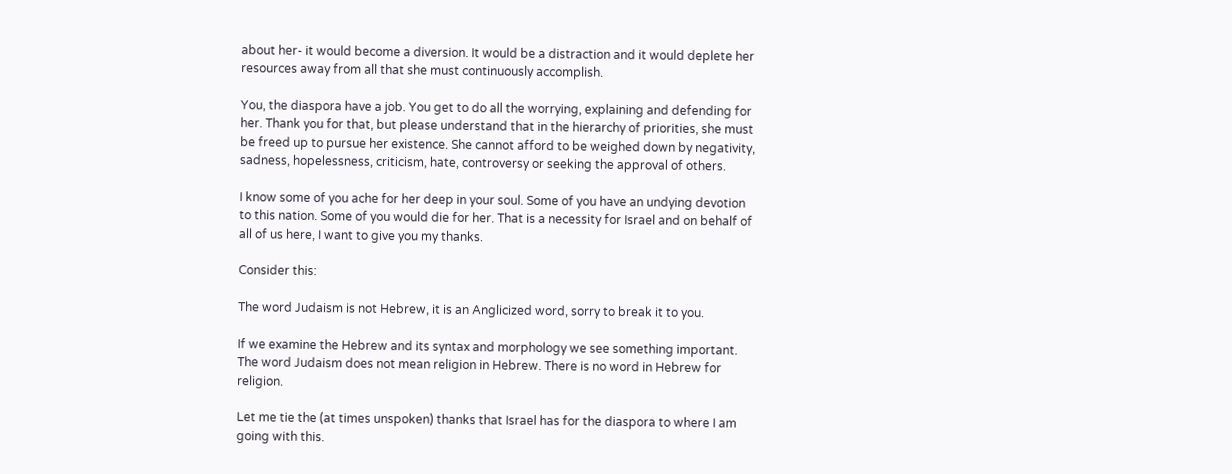about her- it would become a diversion. It would be a distraction and it would deplete her resources away from all that she must continuously accomplish.

You, the diaspora have a job. You get to do all the worrying, explaining and defending for her. Thank you for that, but please understand that in the hierarchy of priorities, she must be freed up to pursue her existence. She cannot afford to be weighed down by negativity, sadness, hopelessness, criticism, hate, controversy or seeking the approval of others.

I know some of you ache for her deep in your soul. Some of you have an undying devotion to this nation. Some of you would die for her. That is a necessity for Israel and on behalf of all of us here, I want to give you my thanks.

Consider this:

The word Judaism is not Hebrew, it is an Anglicized word, sorry to break it to you.

If we examine the Hebrew and its syntax and morphology we see something important. The word Judaism does not mean religion in Hebrew. There is no word in Hebrew for religion.

Let me tie the (at times unspoken) thanks that Israel has for the diaspora to where I am going with this.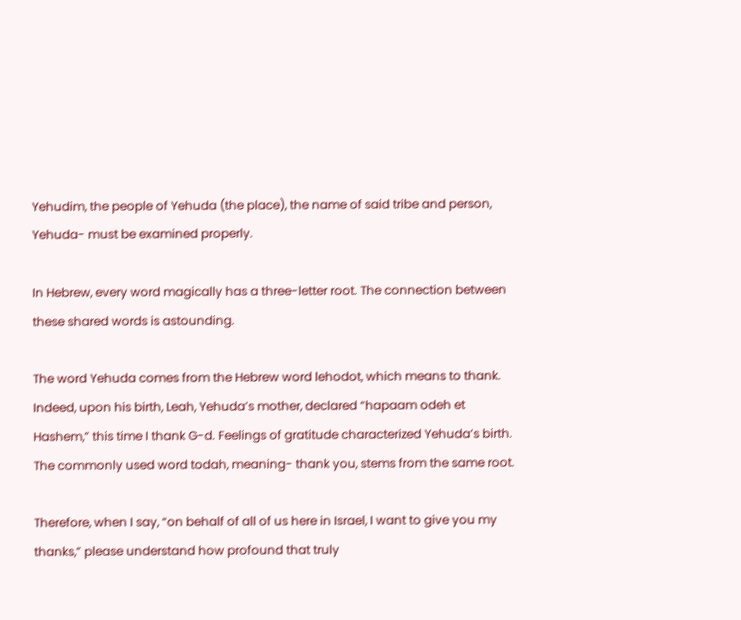Yehudim, the people of Yehuda (the place), the name of said tribe and person, Yehuda- must be examined properly.

In Hebrew, every word magically has a three-letter root. The connection between these shared words is astounding.

The word Yehuda comes from the Hebrew word lehodot, which means to thank. Indeed, upon his birth, Leah, Yehuda’s mother, declared “hapaam odeh et Hashem,” this time I thank G-d. Feelings of gratitude characterized Yehuda’s birth. The commonly used word todah, meaning- thank you, stems from the same root.

Therefore, when I say, “on behalf of all of us here in Israel, I want to give you my thanks,” please understand how profound that truly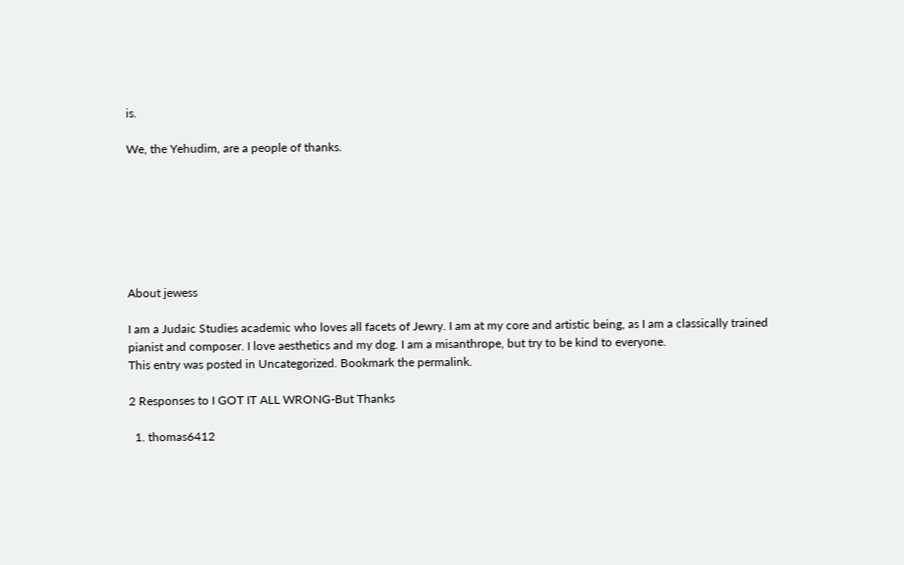is.

We, the Yehudim, are a people of thanks.







About jewess

I am a Judaic Studies academic who loves all facets of Jewry. I am at my core and artistic being, as I am a classically trained pianist and composer. I love aesthetics and my dog. I am a misanthrope, but try to be kind to everyone.
This entry was posted in Uncategorized. Bookmark the permalink.

2 Responses to I GOT IT ALL WRONG-But Thanks

  1. thomas6412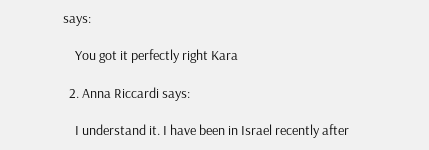says:

    You got it perfectly right Kara

  2. Anna Riccardi says:

    I understand it. I have been in Israel recently after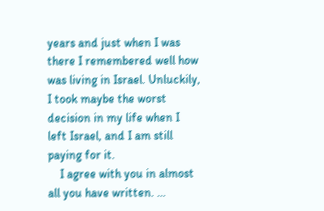years and just when I was there I remembered well how was living in Israel. Unluckily, I took maybe the worst decision in my life when I left Israel, and I am still paying for it.
    I agree with you in almost all you have written. …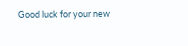Good luck for your new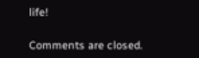life!

Comments are closed.